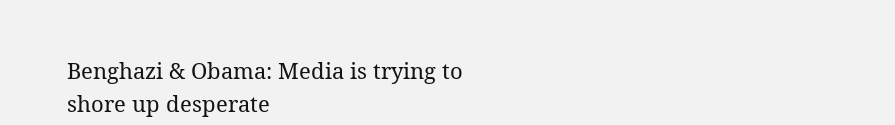Benghazi & Obama: Media is trying to shore up desperate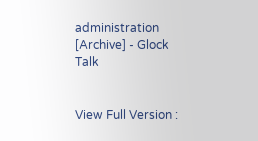administration [Archive] - Glock Talk


View Full Version :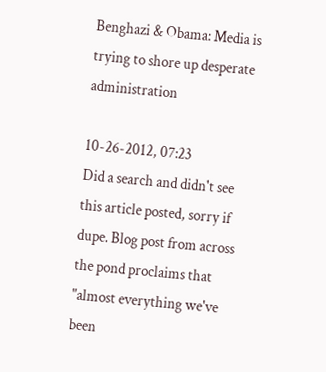Benghazi & Obama: Media is trying to shore up desperate administration

10-26-2012, 07:23
Did a search and didn't see this article posted, sorry if dupe. Blog post from across the pond proclaims that "almost everything we've been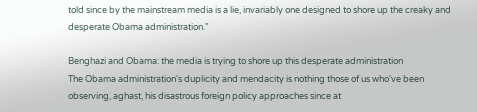told since by the mainstream media is a lie, invariably one designed to shore up the creaky and desperate Obama administration."

Benghazi and Obama: the media is trying to shore up this desperate administration
The Obama administration's duplicity and mendacity is nothing those of us who've been observing, aghast, his disastrous foreign policy approaches since at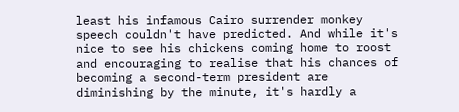least his infamous Cairo surrender monkey speech couldn't have predicted. And while it's nice to see his chickens coming home to roost and encouraging to realise that his chances of becoming a second-term president are diminishing by the minute, it's hardly a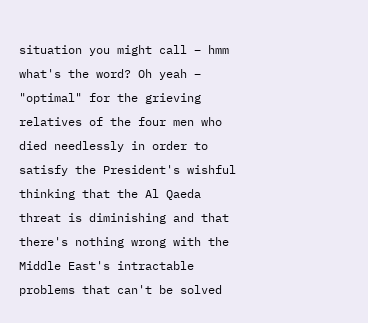situation you might call – hmm what's the word? Oh yeah – "optimal" for the grieving relatives of the four men who died needlessly in order to satisfy the President's wishful thinking that the Al Qaeda threat is diminishing and that there's nothing wrong with the Middle East's intractable problems that can't be solved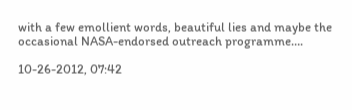with a few emollient words, beautiful lies and maybe the occasional NASA-endorsed outreach programme….

10-26-2012, 07:42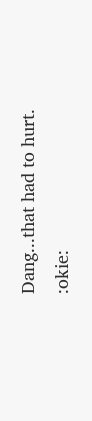Dang...that had to hurt. :okie: